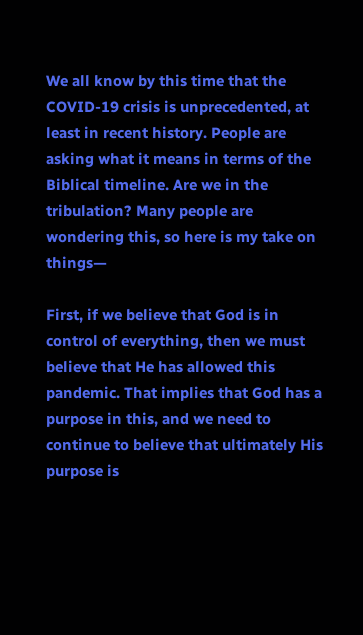We all know by this time that the COVID-19 crisis is unprecedented, at least in recent history. People are asking what it means in terms of the Biblical timeline. Are we in the tribulation? Many people are wondering this, so here is my take on things—

First, if we believe that God is in control of everything, then we must believe that He has allowed this pandemic. That implies that God has a purpose in this, and we need to continue to believe that ultimately His purpose is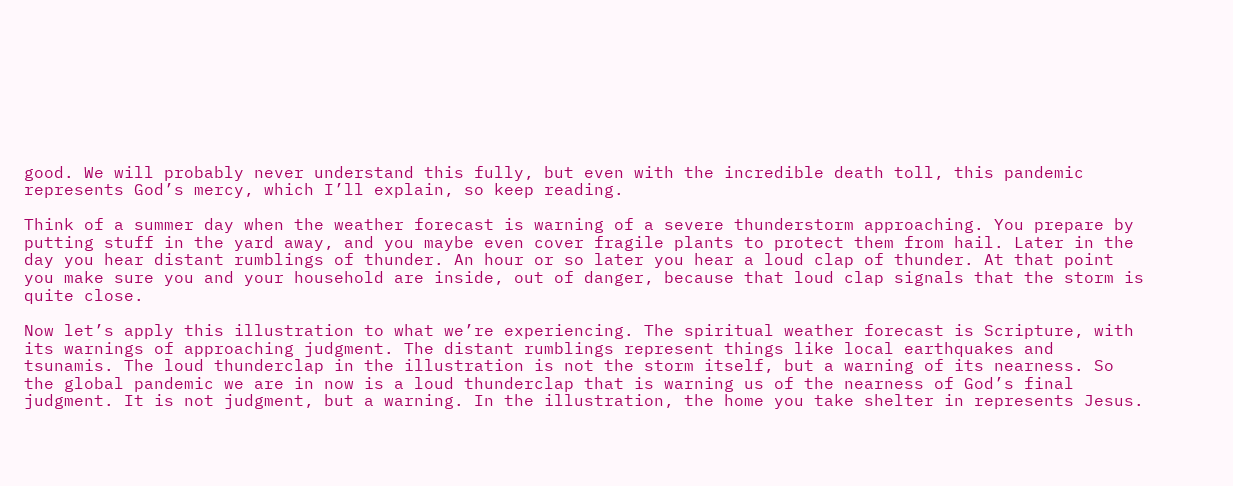good. We will probably never understand this fully, but even with the incredible death toll, this pandemic represents God’s mercy, which I’ll explain, so keep reading.

Think of a summer day when the weather forecast is warning of a severe thunderstorm approaching. You prepare by putting stuff in the yard away, and you maybe even cover fragile plants to protect them from hail. Later in the day you hear distant rumblings of thunder. An hour or so later you hear a loud clap of thunder. At that point you make sure you and your household are inside, out of danger, because that loud clap signals that the storm is quite close.

Now let’s apply this illustration to what we’re experiencing. The spiritual weather forecast is Scripture, with its warnings of approaching judgment. The distant rumblings represent things like local earthquakes and tsunamis. The loud thunderclap in the illustration is not the storm itself, but a warning of its nearness. So the global pandemic we are in now is a loud thunderclap that is warning us of the nearness of God’s final judgment. It is not judgment, but a warning. In the illustration, the home you take shelter in represents Jesus.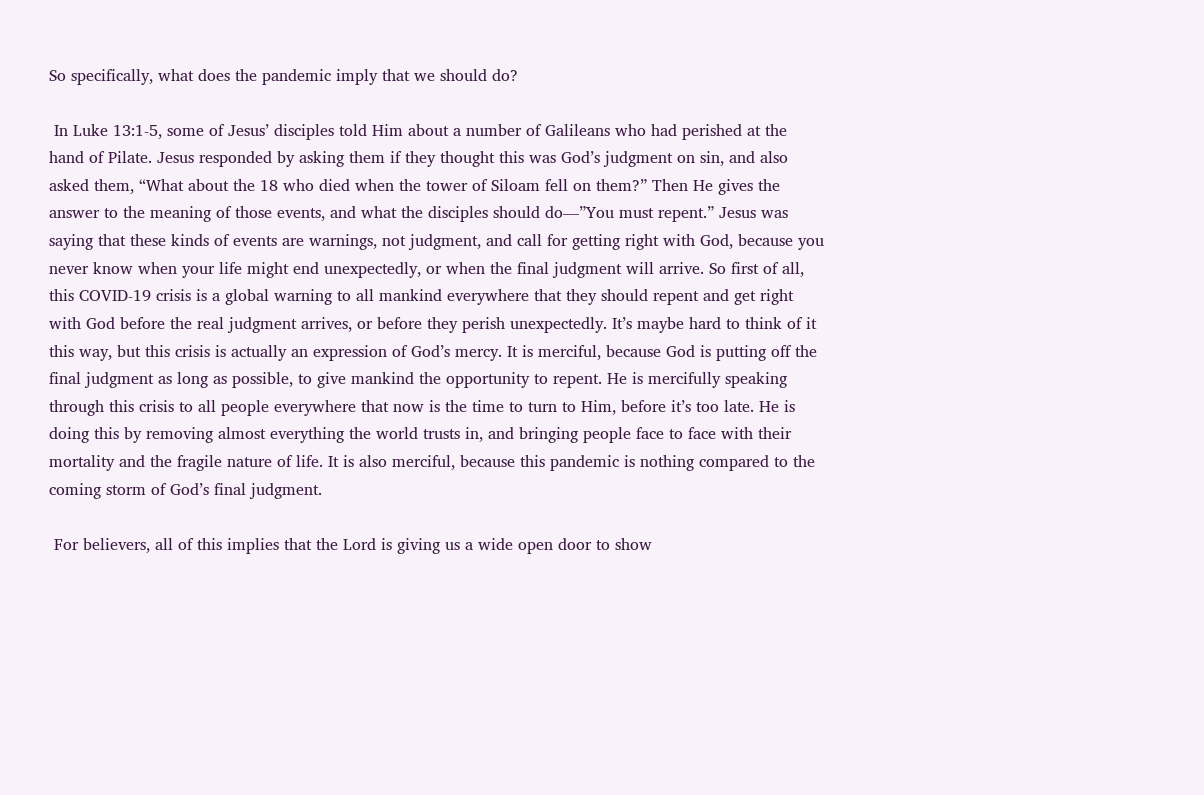So specifically, what does the pandemic imply that we should do?

 In Luke 13:1-5, some of Jesus’ disciples told Him about a number of Galileans who had perished at the hand of Pilate. Jesus responded by asking them if they thought this was God’s judgment on sin, and also asked them, “What about the 18 who died when the tower of Siloam fell on them?” Then He gives the answer to the meaning of those events, and what the disciples should do—”You must repent.” Jesus was saying that these kinds of events are warnings, not judgment, and call for getting right with God, because you never know when your life might end unexpectedly, or when the final judgment will arrive. So first of all, this COVID-19 crisis is a global warning to all mankind everywhere that they should repent and get right with God before the real judgment arrives, or before they perish unexpectedly. It’s maybe hard to think of it this way, but this crisis is actually an expression of God’s mercy. It is merciful, because God is putting off the final judgment as long as possible, to give mankind the opportunity to repent. He is mercifully speaking through this crisis to all people everywhere that now is the time to turn to Him, before it’s too late. He is doing this by removing almost everything the world trusts in, and bringing people face to face with their mortality and the fragile nature of life. It is also merciful, because this pandemic is nothing compared to the coming storm of God’s final judgment.

 For believers, all of this implies that the Lord is giving us a wide open door to show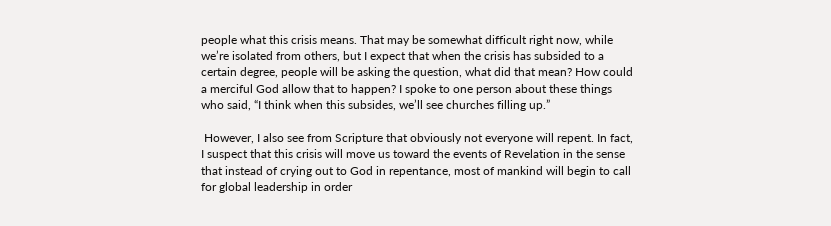people what this crisis means. That may be somewhat difficult right now, while we’re isolated from others, but I expect that when the crisis has subsided to a certain degree, people will be asking the question, what did that mean? How could a merciful God allow that to happen? I spoke to one person about these things who said, “I think when this subsides, we’ll see churches filling up.”

 However, I also see from Scripture that obviously not everyone will repent. In fact, I suspect that this crisis will move us toward the events of Revelation in the sense that instead of crying out to God in repentance, most of mankind will begin to call for global leadership in order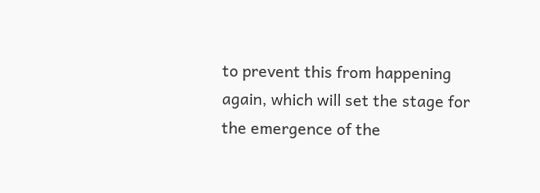to prevent this from happening again, which will set the stage for the emergence of the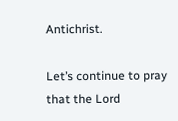Antichrist.

Let’s continue to pray that the Lord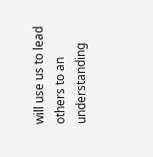will use us to lead others to an understanding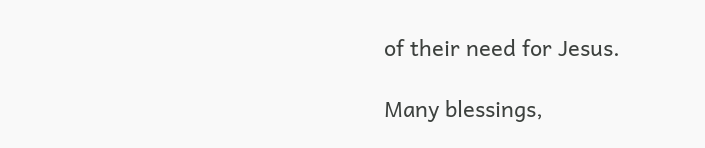of their need for Jesus.

Many blessings,